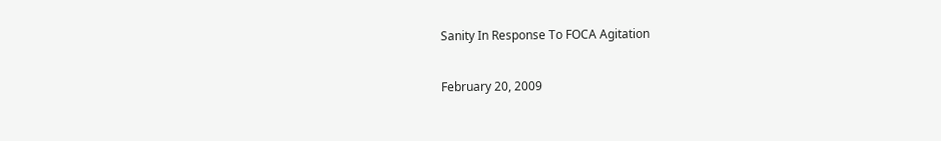Sanity In Response To FOCA Agitation

February 20, 2009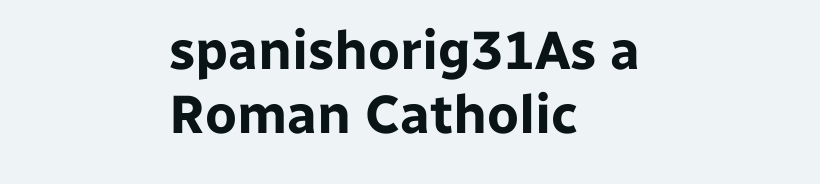spanishorig31As a Roman Catholic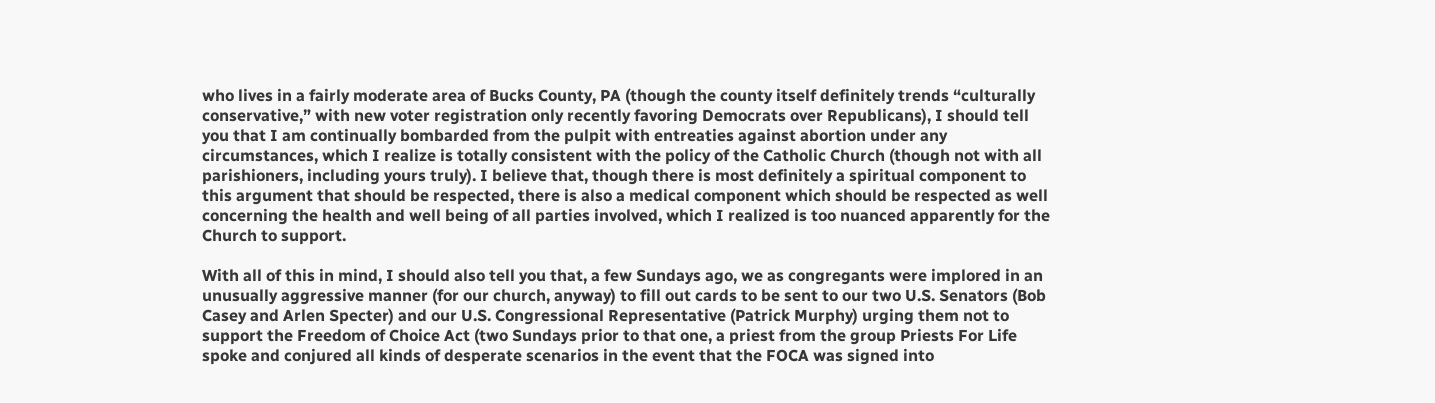who lives in a fairly moderate area of Bucks County, PA (though the county itself definitely trends “culturally conservative,” with new voter registration only recently favoring Democrats over Republicans), I should tell you that I am continually bombarded from the pulpit with entreaties against abortion under any circumstances, which I realize is totally consistent with the policy of the Catholic Church (though not with all parishioners, including yours truly). I believe that, though there is most definitely a spiritual component to this argument that should be respected, there is also a medical component which should be respected as well concerning the health and well being of all parties involved, which I realized is too nuanced apparently for the Church to support.

With all of this in mind, I should also tell you that, a few Sundays ago, we as congregants were implored in an unusually aggressive manner (for our church, anyway) to fill out cards to be sent to our two U.S. Senators (Bob Casey and Arlen Specter) and our U.S. Congressional Representative (Patrick Murphy) urging them not to support the Freedom of Choice Act (two Sundays prior to that one, a priest from the group Priests For Life spoke and conjured all kinds of desperate scenarios in the event that the FOCA was signed into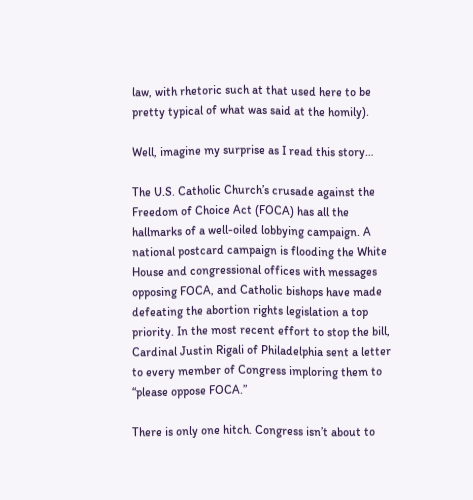law, with rhetoric such at that used here to be pretty typical of what was said at the homily).

Well, imagine my surprise as I read this story…

The U.S. Catholic Church’s crusade against the Freedom of Choice Act (FOCA) has all the hallmarks of a well-oiled lobbying campaign. A national postcard campaign is flooding the White House and congressional offices with messages opposing FOCA, and Catholic bishops have made defeating the abortion rights legislation a top priority. In the most recent effort to stop the bill, Cardinal Justin Rigali of Philadelphia sent a letter to every member of Congress imploring them to “please oppose FOCA.”

There is only one hitch. Congress isn’t about to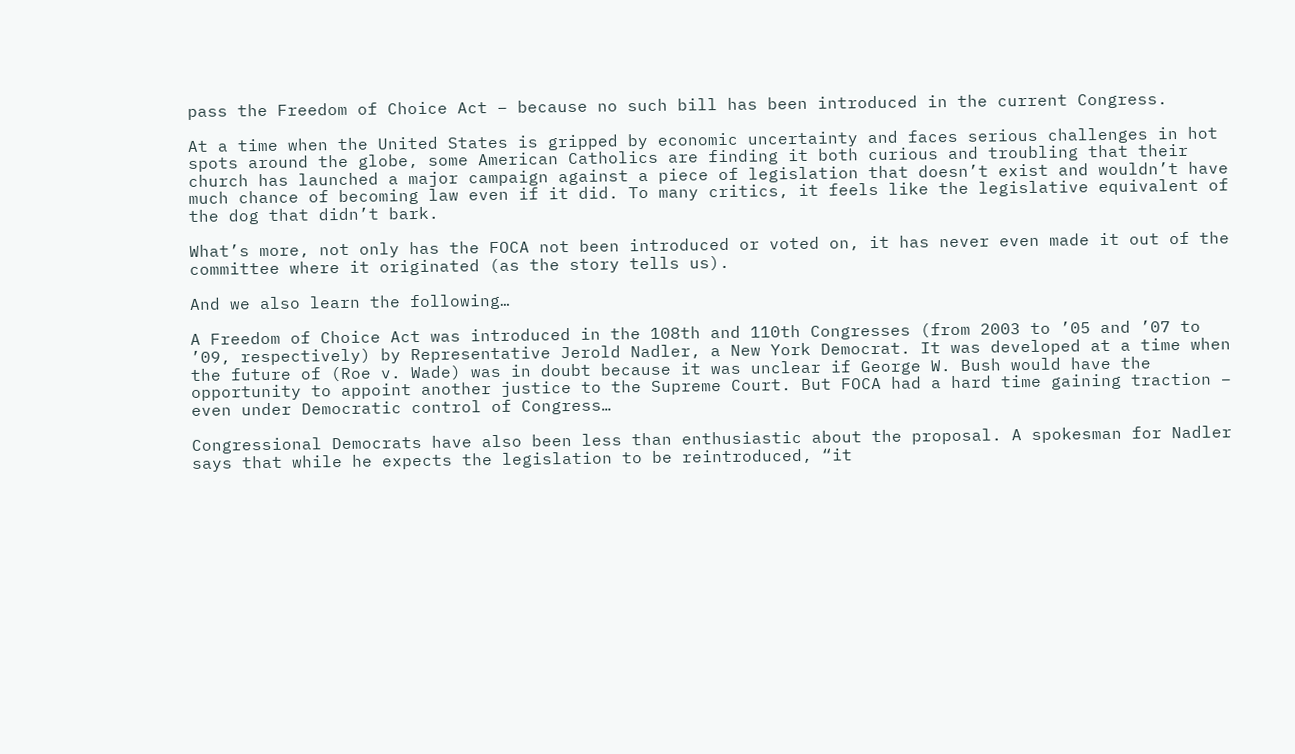pass the Freedom of Choice Act – because no such bill has been introduced in the current Congress.

At a time when the United States is gripped by economic uncertainty and faces serious challenges in hot spots around the globe, some American Catholics are finding it both curious and troubling that their church has launched a major campaign against a piece of legislation that doesn’t exist and wouldn’t have much chance of becoming law even if it did. To many critics, it feels like the legislative equivalent of the dog that didn’t bark.

What’s more, not only has the FOCA not been introduced or voted on, it has never even made it out of the committee where it originated (as the story tells us).

And we also learn the following…

A Freedom of Choice Act was introduced in the 108th and 110th Congresses (from 2003 to ’05 and ’07 to ’09, respectively) by Representative Jerold Nadler, a New York Democrat. It was developed at a time when the future of (Roe v. Wade) was in doubt because it was unclear if George W. Bush would have the opportunity to appoint another justice to the Supreme Court. But FOCA had a hard time gaining traction – even under Democratic control of Congress…

Congressional Democrats have also been less than enthusiastic about the proposal. A spokesman for Nadler says that while he expects the legislation to be reintroduced, “it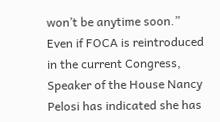won’t be anytime soon.” Even if FOCA is reintroduced in the current Congress, Speaker of the House Nancy Pelosi has indicated she has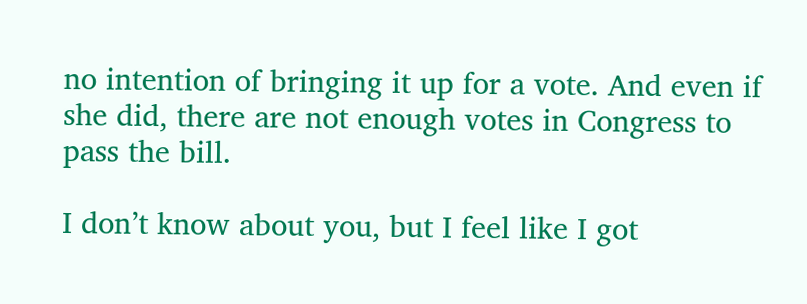no intention of bringing it up for a vote. And even if she did, there are not enough votes in Congress to pass the bill.

I don’t know about you, but I feel like I got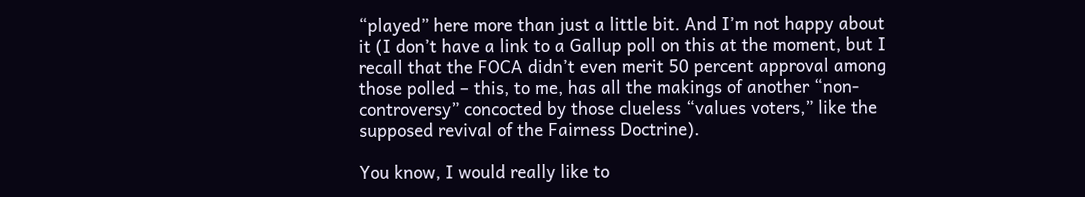“played” here more than just a little bit. And I’m not happy about it (I don’t have a link to a Gallup poll on this at the moment, but I recall that the FOCA didn’t even merit 50 percent approval among those polled – this, to me, has all the makings of another “non-controversy” concocted by those clueless “values voters,” like the supposed revival of the Fairness Doctrine).

You know, I would really like to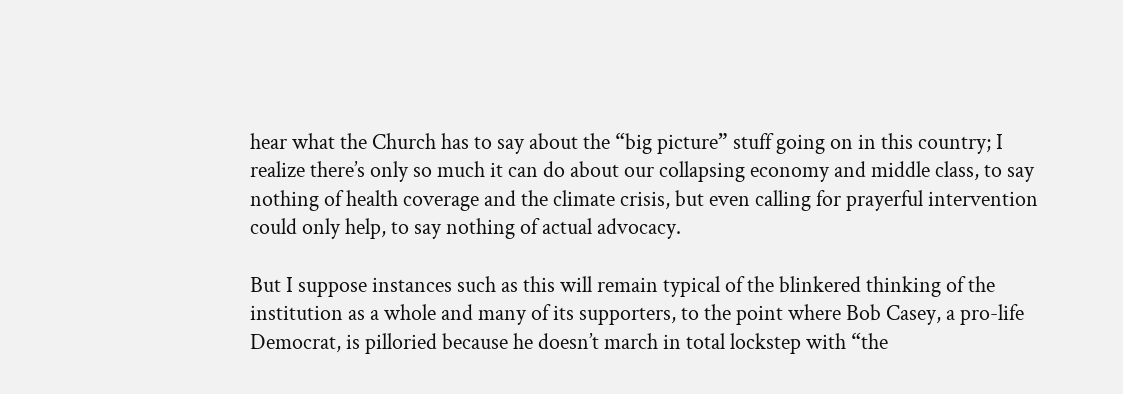hear what the Church has to say about the “big picture” stuff going on in this country; I realize there’s only so much it can do about our collapsing economy and middle class, to say nothing of health coverage and the climate crisis, but even calling for prayerful intervention could only help, to say nothing of actual advocacy.

But I suppose instances such as this will remain typical of the blinkered thinking of the institution as a whole and many of its supporters, to the point where Bob Casey, a pro-life Democrat, is pilloried because he doesn’t march in total lockstep with “the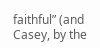faithful” (and Casey, by the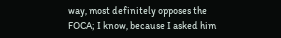way, most definitely opposes the FOCA; I know, because I asked him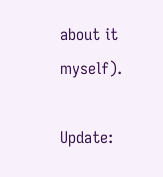about it myself).

Update: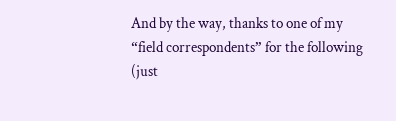And by the way, thanks to one of my “field correspondents” for the following (just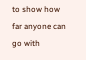to show how far anyone can go with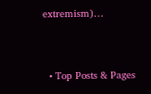extremism)…


  • Top Posts & Pages